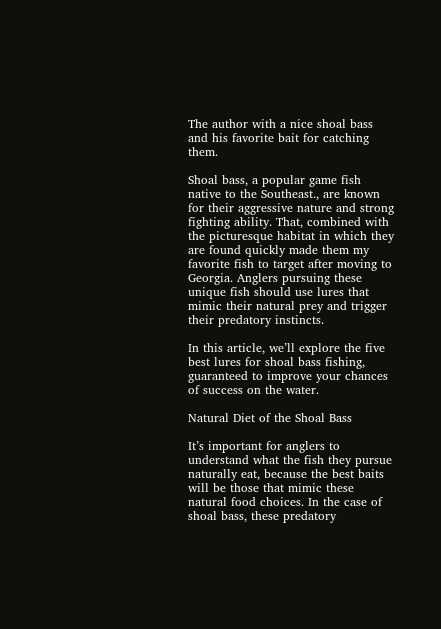The author with a nice shoal bass and his favorite bait for catching them.

Shoal bass, a popular game fish native to the Southeast., are known for their aggressive nature and strong fighting ability. That, combined with the picturesque habitat in which they are found quickly made them my favorite fish to target after moving to Georgia. Anglers pursuing these unique fish should use lures that mimic their natural prey and trigger their predatory instincts.

In this article, we’ll explore the five best lures for shoal bass fishing, guaranteed to improve your chances of success on the water.

Natural Diet of the Shoal Bass

It’s important for anglers to understand what the fish they pursue naturally eat, because the best baits will be those that mimic these natural food choices. In the case of shoal bass, these predatory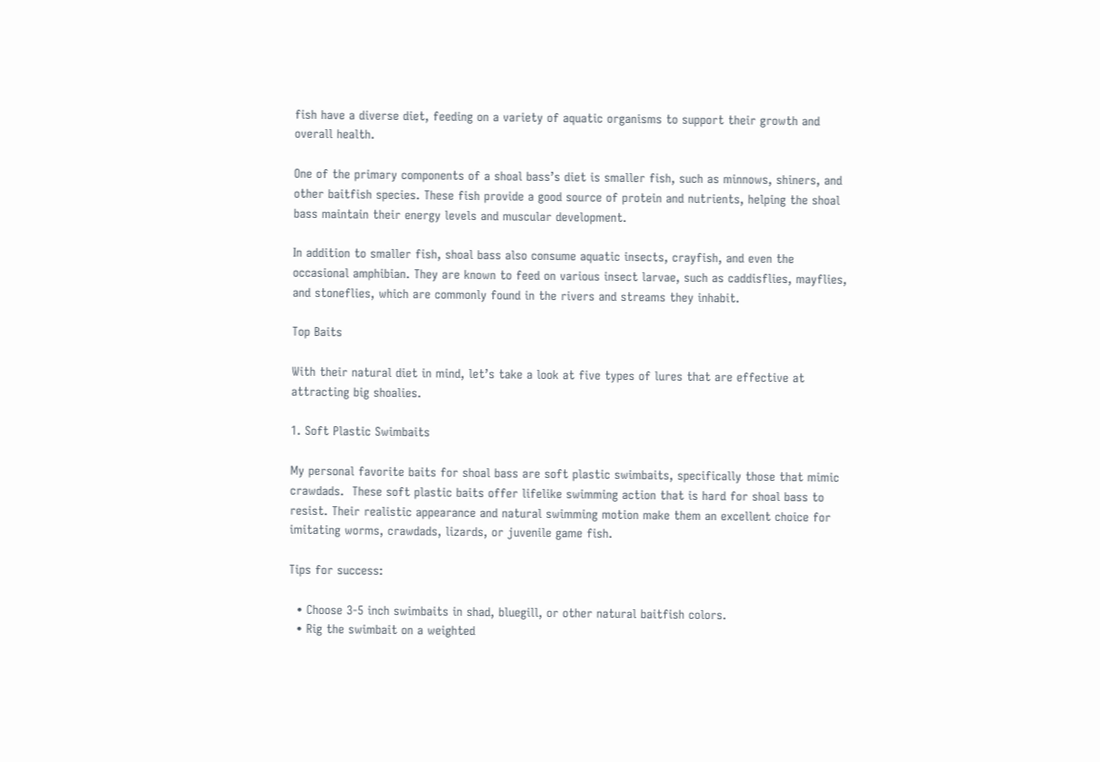fish have a diverse diet, feeding on a variety of aquatic organisms to support their growth and overall health.

One of the primary components of a shoal bass’s diet is smaller fish, such as minnows, shiners, and other baitfish species. These fish provide a good source of protein and nutrients, helping the shoal bass maintain their energy levels and muscular development.

In addition to smaller fish, shoal bass also consume aquatic insects, crayfish, and even the occasional amphibian. They are known to feed on various insect larvae, such as caddisflies, mayflies, and stoneflies, which are commonly found in the rivers and streams they inhabit.

Top Baits

With their natural diet in mind, let’s take a look at five types of lures that are effective at attracting big shoalies.

1. Soft Plastic Swimbaits

My personal favorite baits for shoal bass are soft plastic swimbaits, specifically those that mimic crawdads.  These soft plastic baits offer lifelike swimming action that is hard for shoal bass to resist. Their realistic appearance and natural swimming motion make them an excellent choice for imitating worms, crawdads, lizards, or juvenile game fish.

Tips for success:

  • Choose 3-5 inch swimbaits in shad, bluegill, or other natural baitfish colors.
  • Rig the swimbait on a weighted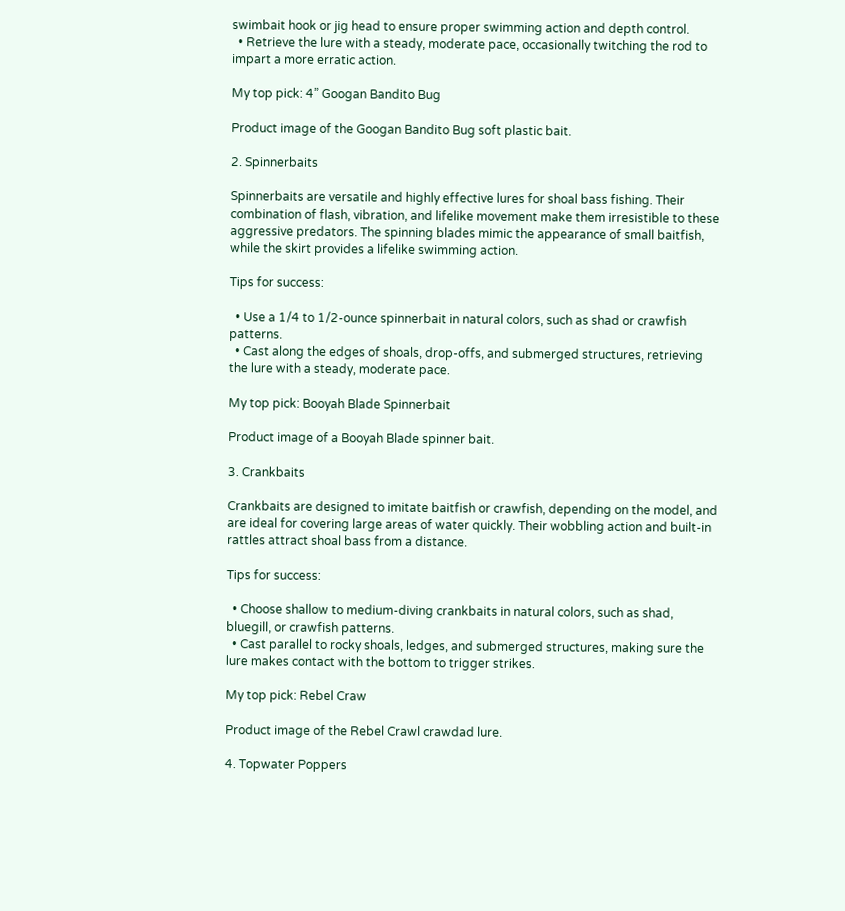swimbait hook or jig head to ensure proper swimming action and depth control.
  • Retrieve the lure with a steady, moderate pace, occasionally twitching the rod to impart a more erratic action.

My top pick: 4” Googan Bandito Bug

Product image of the Googan Bandito Bug soft plastic bait.

2. Spinnerbaits

Spinnerbaits are versatile and highly effective lures for shoal bass fishing. Their combination of flash, vibration, and lifelike movement make them irresistible to these aggressive predators. The spinning blades mimic the appearance of small baitfish, while the skirt provides a lifelike swimming action.

Tips for success:

  • Use a 1/4 to 1/2-ounce spinnerbait in natural colors, such as shad or crawfish patterns.
  • Cast along the edges of shoals, drop-offs, and submerged structures, retrieving the lure with a steady, moderate pace.

My top pick: Booyah Blade Spinnerbait

Product image of a Booyah Blade spinner bait.

3. Crankbaits

Crankbaits are designed to imitate baitfish or crawfish, depending on the model, and are ideal for covering large areas of water quickly. Their wobbling action and built-in rattles attract shoal bass from a distance.

Tips for success:

  • Choose shallow to medium-diving crankbaits in natural colors, such as shad, bluegill, or crawfish patterns.
  • Cast parallel to rocky shoals, ledges, and submerged structures, making sure the lure makes contact with the bottom to trigger strikes.

My top pick: Rebel Craw

Product image of the Rebel Crawl crawdad lure.

4. Topwater Poppers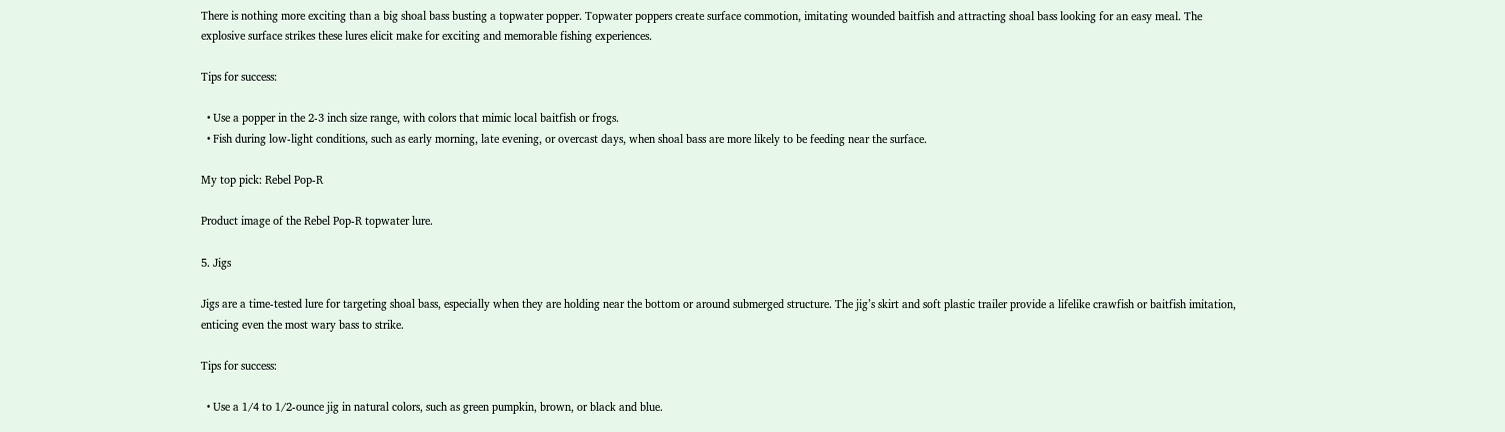There is nothing more exciting than a big shoal bass busting a topwater popper. Topwater poppers create surface commotion, imitating wounded baitfish and attracting shoal bass looking for an easy meal. The explosive surface strikes these lures elicit make for exciting and memorable fishing experiences.

Tips for success:

  • Use a popper in the 2-3 inch size range, with colors that mimic local baitfish or frogs.
  • Fish during low-light conditions, such as early morning, late evening, or overcast days, when shoal bass are more likely to be feeding near the surface.

My top pick: Rebel Pop-R

Product image of the Rebel Pop-R topwater lure.

5. Jigs

Jigs are a time-tested lure for targeting shoal bass, especially when they are holding near the bottom or around submerged structure. The jig’s skirt and soft plastic trailer provide a lifelike crawfish or baitfish imitation, enticing even the most wary bass to strike.

Tips for success:

  • Use a 1/4 to 1/2-ounce jig in natural colors, such as green pumpkin, brown, or black and blue.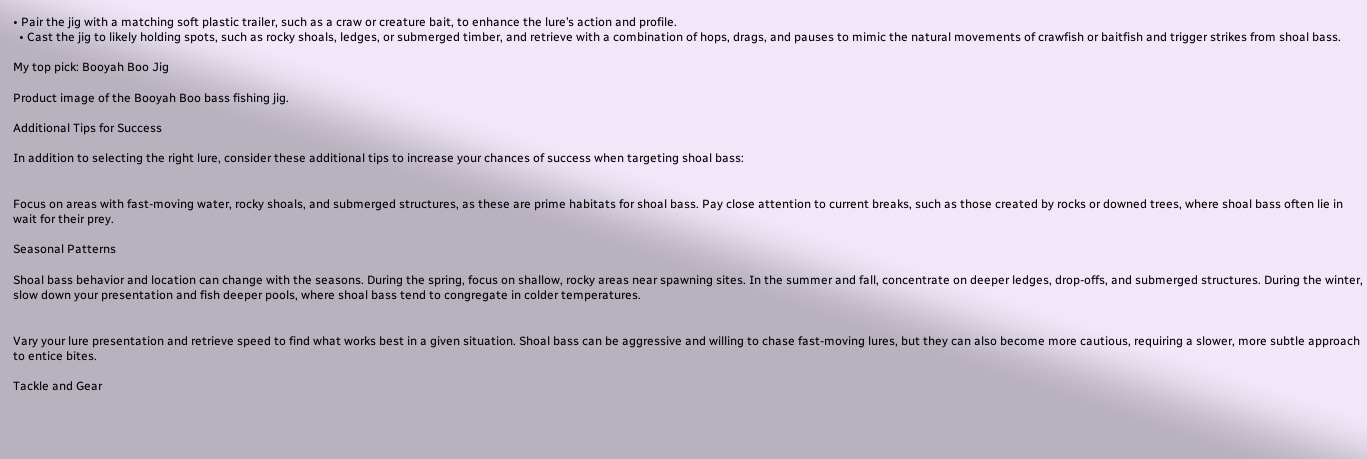• Pair the jig with a matching soft plastic trailer, such as a craw or creature bait, to enhance the lure’s action and profile.
  • Cast the jig to likely holding spots, such as rocky shoals, ledges, or submerged timber, and retrieve with a combination of hops, drags, and pauses to mimic the natural movements of crawfish or baitfish and trigger strikes from shoal bass.

My top pick: Booyah Boo Jig

Product image of the Booyah Boo bass fishing jig.

Additional Tips for Success

In addition to selecting the right lure, consider these additional tips to increase your chances of success when targeting shoal bass:


Focus on areas with fast-moving water, rocky shoals, and submerged structures, as these are prime habitats for shoal bass. Pay close attention to current breaks, such as those created by rocks or downed trees, where shoal bass often lie in wait for their prey.

Seasonal Patterns

Shoal bass behavior and location can change with the seasons. During the spring, focus on shallow, rocky areas near spawning sites. In the summer and fall, concentrate on deeper ledges, drop-offs, and submerged structures. During the winter, slow down your presentation and fish deeper pools, where shoal bass tend to congregate in colder temperatures.


Vary your lure presentation and retrieve speed to find what works best in a given situation. Shoal bass can be aggressive and willing to chase fast-moving lures, but they can also become more cautious, requiring a slower, more subtle approach to entice bites.

Tackle and Gear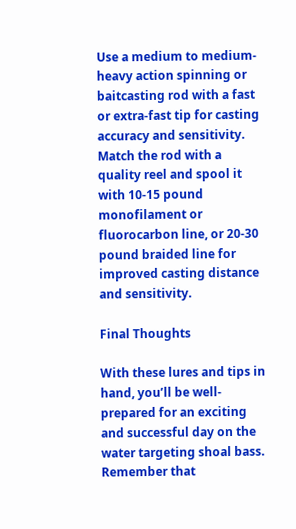Use a medium to medium-heavy action spinning or baitcasting rod with a fast or extra-fast tip for casting accuracy and sensitivity. Match the rod with a quality reel and spool it with 10-15 pound monofilament or fluorocarbon line, or 20-30 pound braided line for improved casting distance and sensitivity.

Final Thoughts

With these lures and tips in hand, you’ll be well-prepared for an exciting and successful day on the water targeting shoal bass. Remember that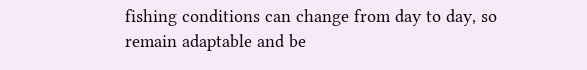fishing conditions can change from day to day, so remain adaptable and be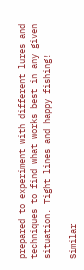prepared to experiment with different lures and techniques to find what works best in any given situation. Tight lines and happy fishing!

Similar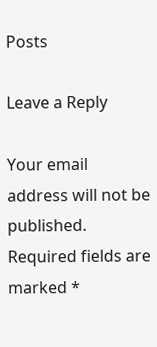Posts

Leave a Reply

Your email address will not be published. Required fields are marked *